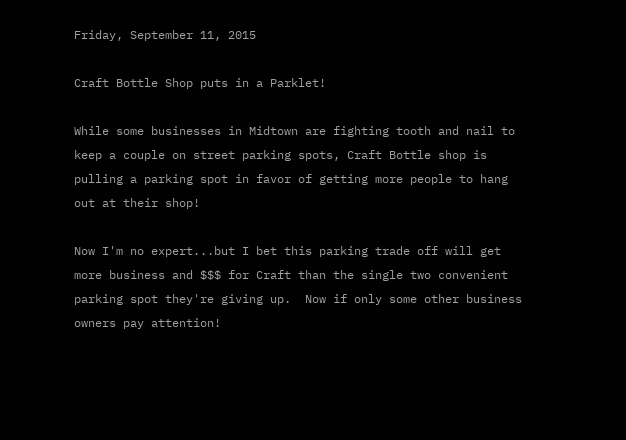Friday, September 11, 2015

Craft Bottle Shop puts in a Parklet!

While some businesses in Midtown are fighting tooth and nail to keep a couple on street parking spots, Craft Bottle shop is pulling a parking spot in favor of getting more people to hang out at their shop!

Now I'm no expert...but I bet this parking trade off will get more business and $$$ for Craft than the single two convenient parking spot they're giving up.  Now if only some other business owners pay attention!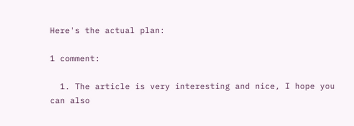Here's the actual plan:

1 comment:

  1. The article is very interesting and nice, I hope you can also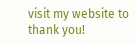visit my website to thank you!